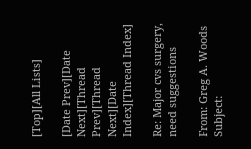[Top][All Lists]

[Date Prev][Date Next][Thread Prev][Thread Next][Date Index][Thread Index]

Re: Major cvs surgery, need suggestions

From: Greg A. Woods
Subject: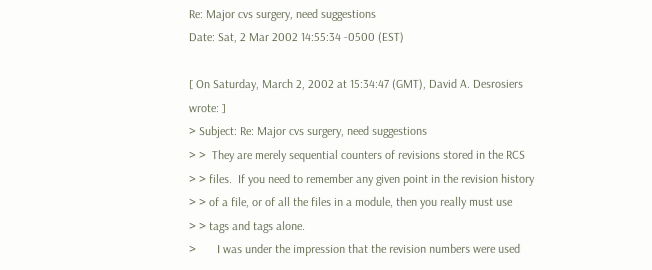Re: Major cvs surgery, need suggestions
Date: Sat, 2 Mar 2002 14:55:34 -0500 (EST)

[ On Saturday, March 2, 2002 at 15:34:47 (GMT), David A. Desrosiers wrote: ]
> Subject: Re: Major cvs surgery, need suggestions
> >  They are merely sequential counters of revisions stored in the RCS
> > files.  If you need to remember any given point in the revision history
> > of a file, or of all the files in a module, then you really must use
> > tags and tags alone.
>       I was under the impression that the revision numbers were used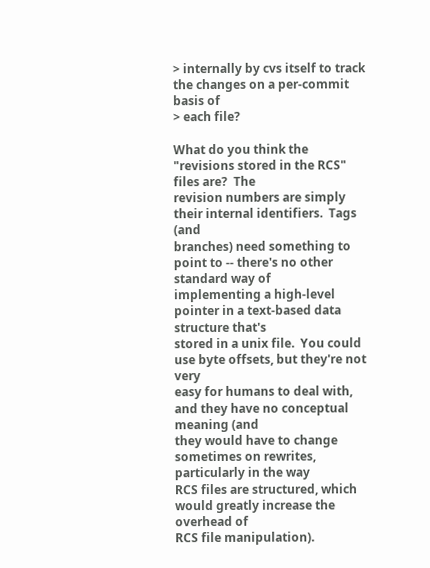> internally by cvs itself to track the changes on a per-commit basis of
> each file?

What do you think the "revisions stored in the RCS" files are?  The
revision numbers are simply their internal identifiers.  Tags (and
branches) need something to point to -- there's no other standard way of
implementing a high-level pointer in a text-based data structure that's
stored in a unix file.  You could use byte offsets, but they're not very
easy for humans to deal with, and they have no conceptual meaning (and
they would have to change sometimes on rewrites, particularly in the way
RCS files are structured, which would greatly increase the overhead of
RCS file manipulation).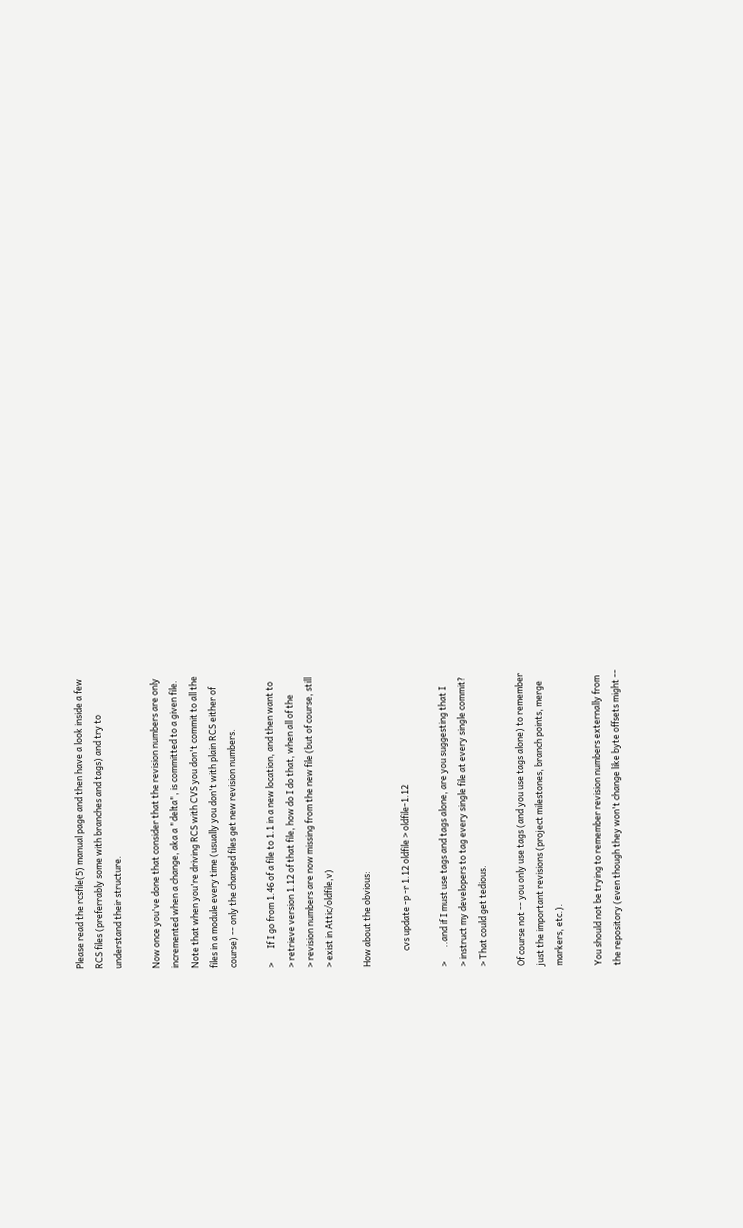Please read the rcsfile(5) manual page and then have a look inside a few
RCS files (preferrably some with branches and tags) and try to
understand their structure.

Now once you've done that consider that the revision numbers are only
incremented when a change, aka a "delta", is committed to a given file.
Note that when you're driving RCS with CVS you don't commit to all the
files in a module every time (usually you don't with plain RCS either of
course) -- only the changed files get new revision numbers.

>       If I go from 1.46 of a file to 1.1 in a new location, and then want to
> retrieve version 1.12 of that file, how do I do that, when all of the
> revision numbers are now missing from the new file (but of course, still
> exist in Attic/oldfile,v)

How about the obvious:

        cvs update -p -r 1.12 oldfile > oldfile-1.12

>       ..and if I must use tags and tags alone, are you suggesting that I
> instruct my developers to tag every single file at every single commit?
> That could get tedious.

Of course not -- you only use tags (and you use tags alone) to remember
just the important revisions (project milestones, branch points, merge
markers, etc.).

You should not be trying to remember revision numbers externally from
the repository (even though they won't change like byte offsets might --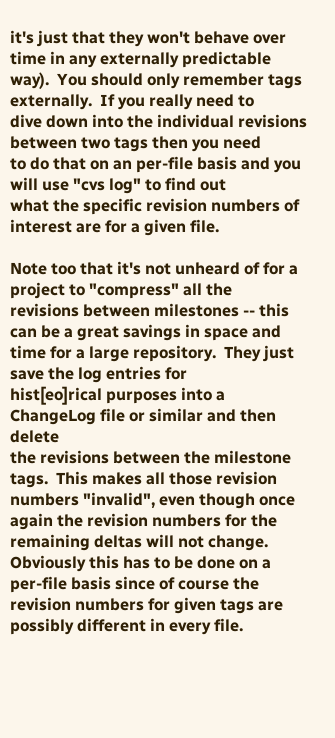it's just that they won't behave over time in any externally predictable
way).  You should only remember tags externally.  If you really need to
dive down into the individual revisions between two tags then you need
to do that on an per-file basis and you will use "cvs log" to find out
what the specific revision numbers of interest are for a given file.

Note too that it's not unheard of for a project to "compress" all the
revisions between milestones -- this can be a great savings in space and
time for a large repository.  They just save the log entries for
hist[eo]rical purposes into a ChangeLog file or similar and then delete
the revisions between the milestone tags.  This makes all those revision
numbers "invalid", even though once again the revision numbers for the
remaining deltas will not change.  Obviously this has to be done on a
per-file basis since of course the revision numbers for given tags are
possibly different in every file.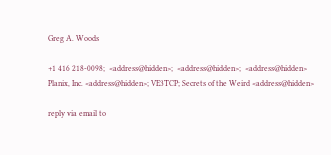Greg A. Woods

+1 416 218-0098;  <address@hidden>;  <address@hidden>;  <address@hidden>
Planix, Inc. <address@hidden>; VE3TCP; Secrets of the Weird <address@hidden>

reply via email to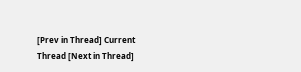[Prev in Thread] Current Thread [Next in Thread]